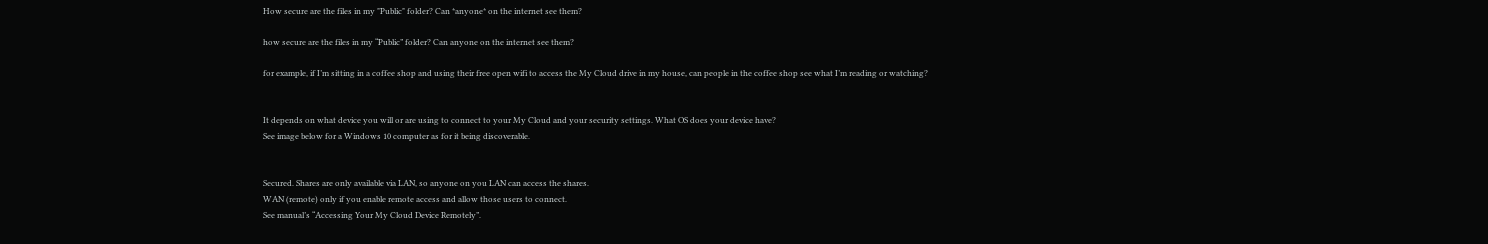How secure are the files in my "Public" folder? Can *anyone* on the internet see them?

how secure are the files in my “Public” folder? Can anyone on the internet see them?

for example, if I’m sitting in a coffee shop and using their free open wifi to access the My Cloud drive in my house, can people in the coffee shop see what I’m reading or watching?


It depends on what device you will or are using to connect to your My Cloud and your security settings. What OS does your device have?
See image below for a Windows 10 computer as for it being discoverable.


Secured. Shares are only available via LAN, so anyone on you LAN can access the shares.
WAN (remote) only if you enable remote access and allow those users to connect.
See manual’s “Accessing Your My Cloud Device Remotely”.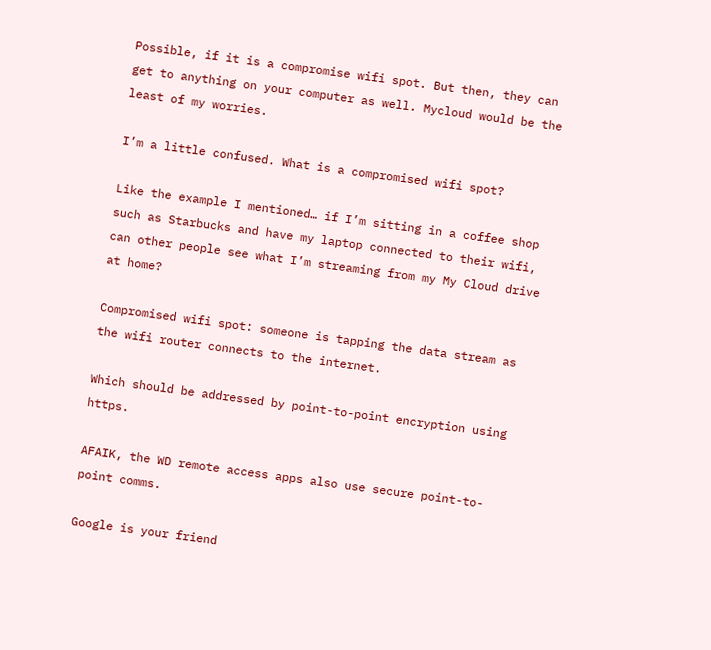Possible, if it is a compromise wifi spot. But then, they can get to anything on your computer as well. Mycloud would be the least of my worries.

I’m a little confused. What is a compromised wifi spot?

Like the example I mentioned… if I’m sitting in a coffee shop such as Starbucks and have my laptop connected to their wifi, can other people see what I’m streaming from my My Cloud drive at home?

Compromised wifi spot: someone is tapping the data stream as the wifi router connects to the internet.

Which should be addressed by point-to-point encryption using https.

AFAIK, the WD remote access apps also use secure point-to-point comms.

Google is your friend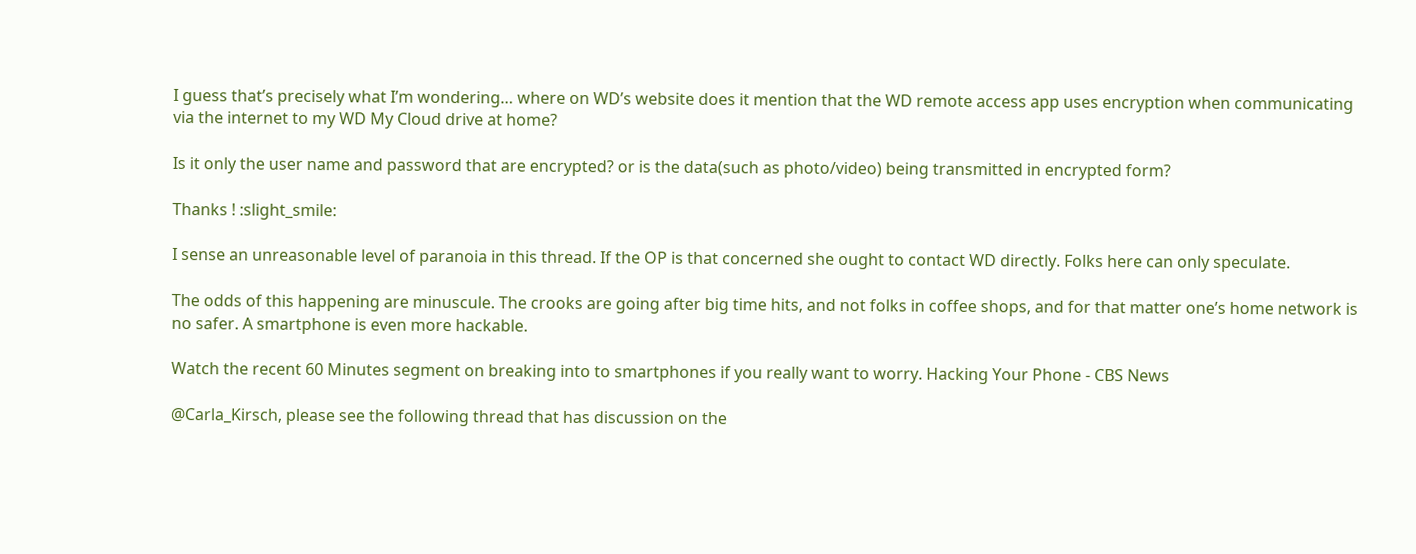I guess that’s precisely what I’m wondering… where on WD’s website does it mention that the WD remote access app uses encryption when communicating via the internet to my WD My Cloud drive at home?

Is it only the user name and password that are encrypted? or is the data(such as photo/video) being transmitted in encrypted form?

Thanks ! :slight_smile:

I sense an unreasonable level of paranoia in this thread. If the OP is that concerned she ought to contact WD directly. Folks here can only speculate.

The odds of this happening are minuscule. The crooks are going after big time hits, and not folks in coffee shops, and for that matter one’s home network is no safer. A smartphone is even more hackable.

Watch the recent 60 Minutes segment on breaking into to smartphones if you really want to worry. Hacking Your Phone - CBS News

@Carla_Kirsch, please see the following thread that has discussion on the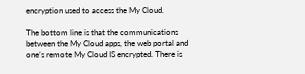encryption used to access the My Cloud.

The bottom line is that the communications between the My Cloud apps, the web portal and one’s remote My Cloud IS encrypted. There is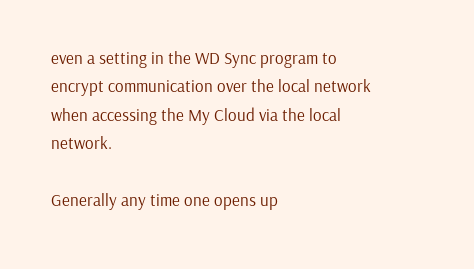even a setting in the WD Sync program to encrypt communication over the local network when accessing the My Cloud via the local network.

Generally any time one opens up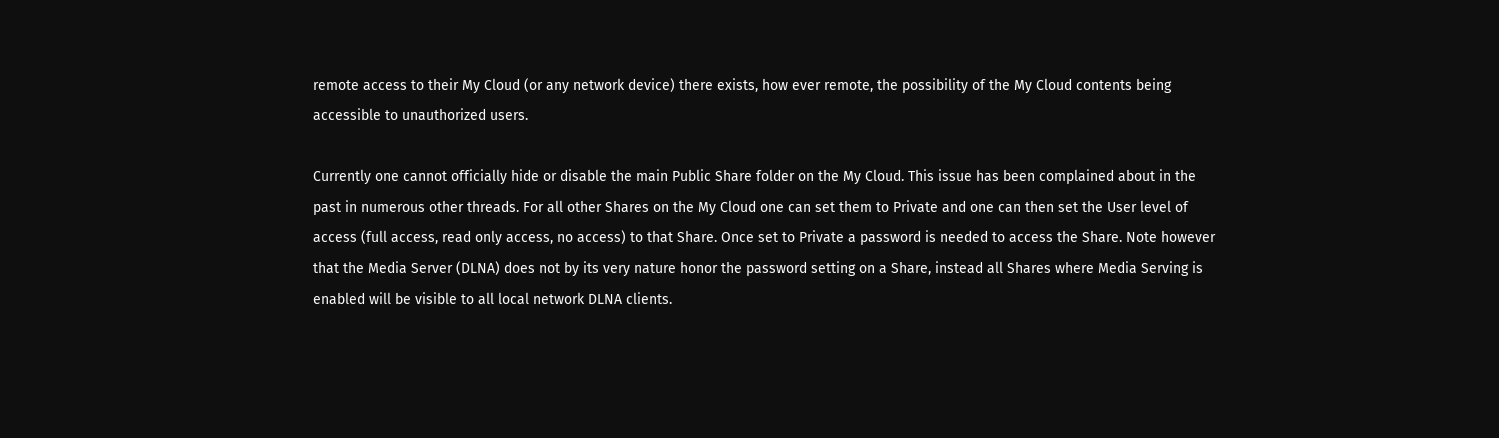remote access to their My Cloud (or any network device) there exists, how ever remote, the possibility of the My Cloud contents being accessible to unauthorized users.

Currently one cannot officially hide or disable the main Public Share folder on the My Cloud. This issue has been complained about in the past in numerous other threads. For all other Shares on the My Cloud one can set them to Private and one can then set the User level of access (full access, read only access, no access) to that Share. Once set to Private a password is needed to access the Share. Note however that the Media Server (DLNA) does not by its very nature honor the password setting on a Share, instead all Shares where Media Serving is enabled will be visible to all local network DLNA clients.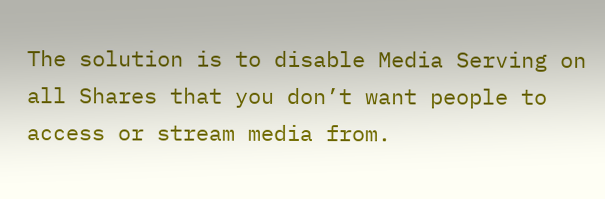The solution is to disable Media Serving on all Shares that you don’t want people to access or stream media from.